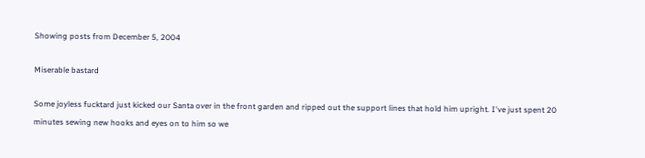Showing posts from December 5, 2004

Miserable bastard

Some joyless fucktard just kicked our Santa over in the front garden and ripped out the support lines that hold him upright. I've just spent 20 minutes sewing new hooks and eyes on to him so we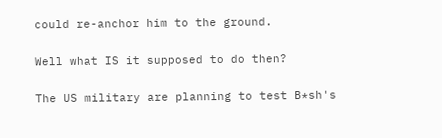could re-anchor him to the ground.

Well what IS it supposed to do then?

The US military are planning to test B*sh's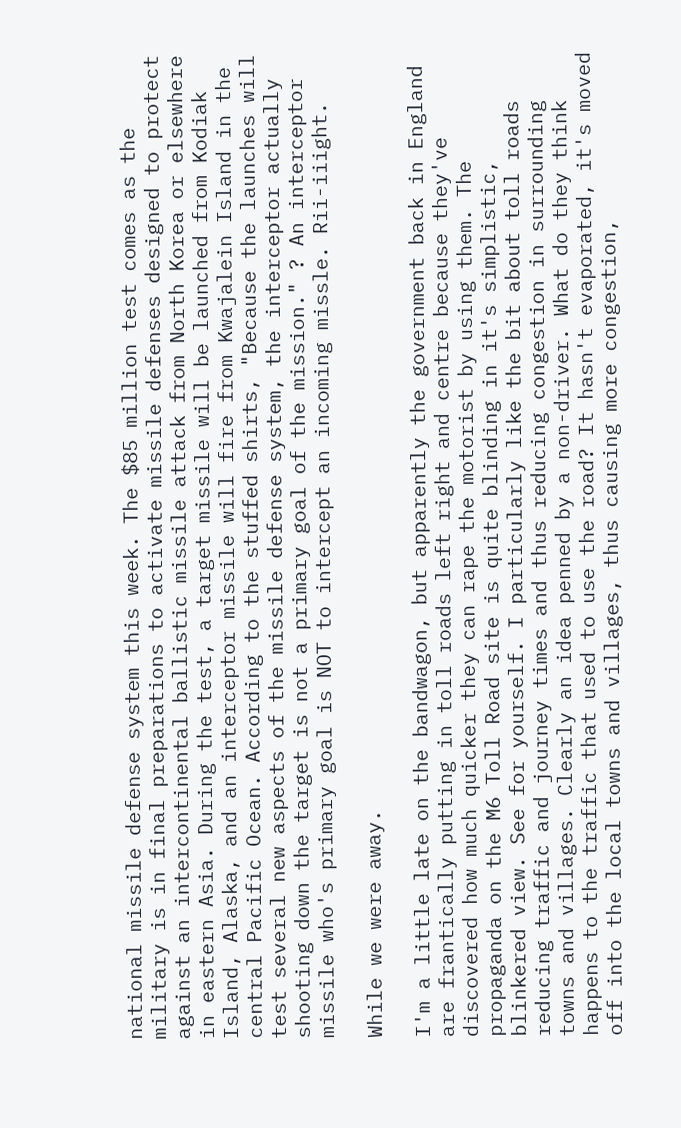national missile defense system this week. The $85 million test comes as the military is in final preparations to activate missile defenses designed to protect against an intercontinental ballistic missile attack from North Korea or elsewhere in eastern Asia. During the test, a target missile will be launched from Kodiak Island, Alaska, and an interceptor missile will fire from Kwajalein Island in the central Pacific Ocean. According to the stuffed shirts, "Because the launches will test several new aspects of the missile defense system, the interceptor actually shooting down the target is not a primary goal of the mission." ? An interceptor missile who's primary goal is NOT to intercept an incoming missle. Rii-iiight.

While we were away.

I'm a little late on the bandwagon, but apparently the government back in England are frantically putting in toll roads left right and centre because they've discovered how much quicker they can rape the motorist by using them. The propaganda on the M6 Toll Road site is quite blinding in it's simplistic, blinkered view. See for yourself. I particularly like the bit about toll roads reducing traffic and journey times and thus reducing congestion in surrounding towns and villages. Clearly an idea penned by a non-driver. What do they think happens to the traffic that used to use the road? It hasn't evaporated, it's moved off into the local towns and villages, thus causing more congestion,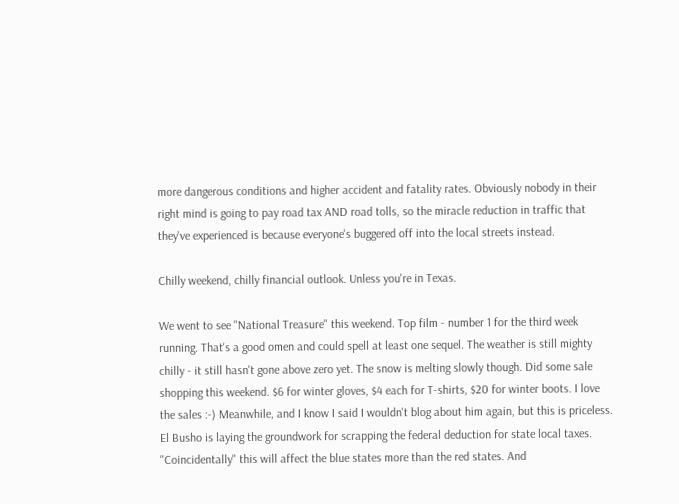more dangerous conditions and higher accident and fatality rates. Obviously nobody in their right mind is going to pay road tax AND road tolls, so the miracle reduction in traffic that they've experienced is because everyone's buggered off into the local streets instead.

Chilly weekend, chilly financial outlook. Unless you're in Texas.

We went to see "National Treasure" this weekend. Top film - number 1 for the third week running. That's a good omen and could spell at least one sequel. The weather is still mighty chilly - it still hasn't gone above zero yet. The snow is melting slowly though. Did some sale shopping this weekend. $6 for winter gloves, $4 each for T-shirts, $20 for winter boots. I love the sales :-) Meanwhile, and I know I said I wouldn't blog about him again, but this is priceless. El Busho is laying the groundwork for scrapping the federal deduction for state local taxes. "Coincidentally" this will affect the blue states more than the red states. And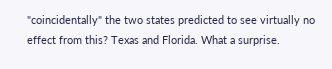"coincidentally" the two states predicted to see virtually no effect from this? Texas and Florida. What a surprise.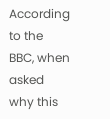According to the BBC, when asked why this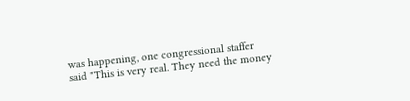was happening, one congressional staffer said "This is very real. They need the money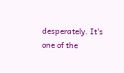desperately. It's one of the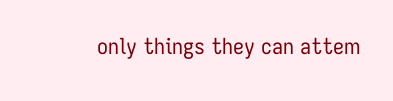only things they can attem